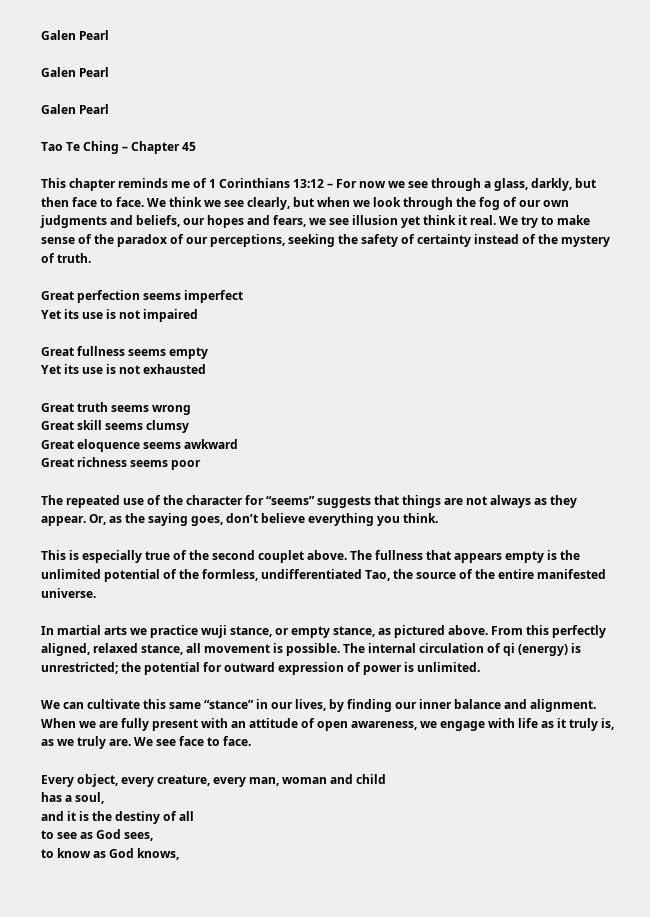Galen Pearl

Galen Pearl

Galen Pearl

Tao Te Ching – Chapter 45

This chapter reminds me of 1 Corinthians 13:12 – For now we see through a glass, darkly, but then face to face. We think we see clearly, but when we look through the fog of our own judgments and beliefs, our hopes and fears, we see illusion yet think it real. We try to make sense of the paradox of our perceptions, seeking the safety of certainty instead of the mystery of truth.

Great perfection seems imperfect
Yet its use is not impaired

Great fullness seems empty
Yet its use is not exhausted

Great truth seems wrong
Great skill seems clumsy
Great eloquence seems awkward
Great richness seems poor

The repeated use of the character for “seems” suggests that things are not always as they appear. Or, as the saying goes, don’t believe everything you think.

This is especially true of the second couplet above. The fullness that appears empty is the unlimited potential of the formless, undifferentiated Tao, the source of the entire manifested universe.

In martial arts we practice wuji stance, or empty stance, as pictured above. From this perfectly aligned, relaxed stance, all movement is possible. The internal circulation of qi (energy) is unrestricted; the potential for outward expression of power is unlimited.

We can cultivate this same “stance” in our lives, by finding our inner balance and alignment. When we are fully present with an attitude of open awareness, we engage with life as it truly is, as we truly are. We see face to face.

Every object, every creature, every man, woman and child
has a soul,
and it is the destiny of all
to see as God sees,
to know as God knows,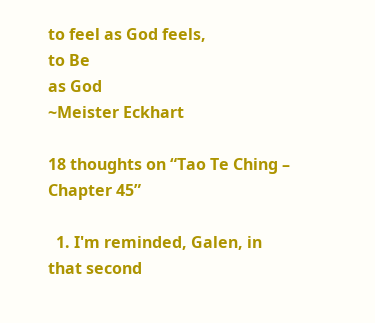to feel as God feels,
to Be
as God
~Meister Eckhart

18 thoughts on “Tao Te Ching – Chapter 45”

  1. I'm reminded, Galen, in that second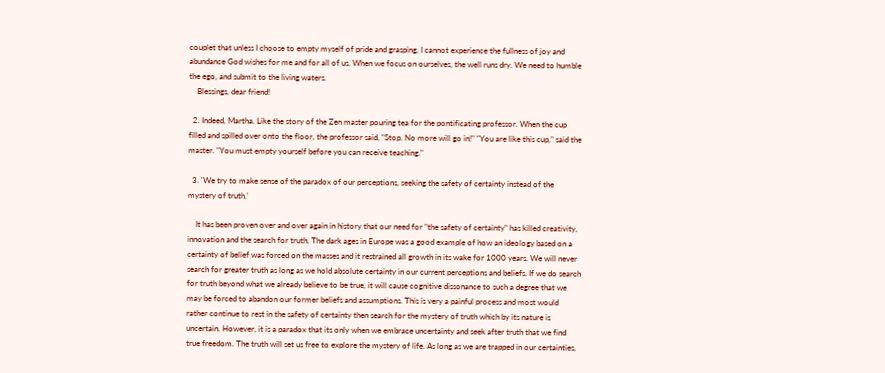couplet that unless I choose to empty myself of pride and grasping, I cannot experience the fullness of joy and abundance God wishes for me and for all of us. When we focus on ourselves, the well runs dry. We need to humble the ego, and submit to the living waters.
    Blessings, dear friend!

  2. Indeed, Martha. Like the story of the Zen master pouring tea for the pontificating professor. When the cup filled and spilled over onto the floor, the professor said, "Stop. No more will go in!" "You are like this cup," said the master. "You must empty yourself before you can receive teaching."

  3. 'We try to make sense of the paradox of our perceptions, seeking the safety of certainty instead of the mystery of truth.'

    It has been proven over and over again in history that our need for "the safety of certainty" has killed creativity, innovation and the search for truth. The dark ages in Europe was a good example of how an ideology based on a certainty of belief was forced on the masses and it restrained all growth in its wake for 1000 years. We will never search for greater truth as long as we hold absolute certainty in our current perceptions and beliefs. If we do search for truth beyond what we already believe to be true, it will cause cognitive dissonance to such a degree that we may be forced to abandon our former beliefs and assumptions. This is very a painful process and most would rather continue to rest in the safety of certainty then search for the mystery of truth which by its nature is uncertain. However, it is a paradox that its only when we embrace uncertainty and seek after truth that we find true freedom. The truth will set us free to explore the mystery of life. As long as we are trapped in our certainties,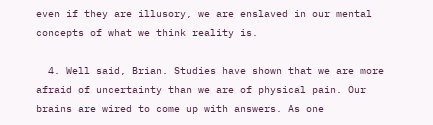even if they are illusory, we are enslaved in our mental concepts of what we think reality is.

  4. Well said, Brian. Studies have shown that we are more afraid of uncertainty than we are of physical pain. Our brains are wired to come up with answers. As one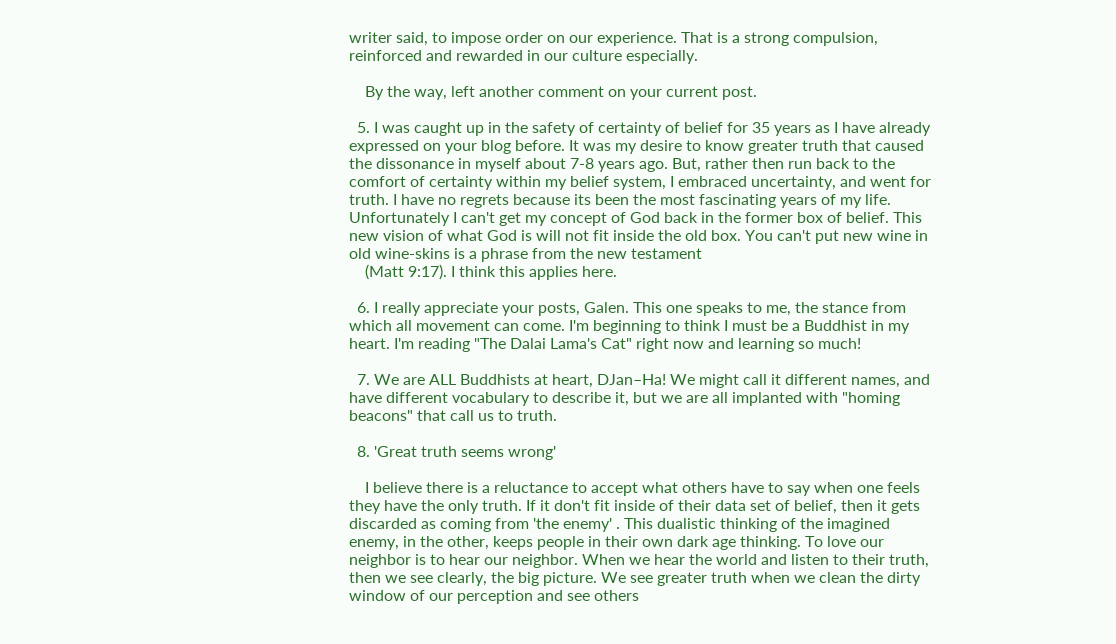writer said, to impose order on our experience. That is a strong compulsion, reinforced and rewarded in our culture especially.

    By the way, left another comment on your current post.

  5. I was caught up in the safety of certainty of belief for 35 years as I have already expressed on your blog before. It was my desire to know greater truth that caused the dissonance in myself about 7-8 years ago. But, rather then run back to the comfort of certainty within my belief system, I embraced uncertainty, and went for truth. I have no regrets because its been the most fascinating years of my life. Unfortunately I can't get my concept of God back in the former box of belief. This new vision of what God is will not fit inside the old box. You can't put new wine in old wine-skins is a phrase from the new testament
    (Matt 9:17). I think this applies here.

  6. I really appreciate your posts, Galen. This one speaks to me, the stance from which all movement can come. I'm beginning to think I must be a Buddhist in my heart. I'm reading "The Dalai Lama's Cat" right now and learning so much!

  7. We are ALL Buddhists at heart, DJan–Ha! We might call it different names, and have different vocabulary to describe it, but we are all implanted with "homing beacons" that call us to truth.

  8. 'Great truth seems wrong'

    I believe there is a reluctance to accept what others have to say when one feels they have the only truth. If it don't fit inside of their data set of belief, then it gets discarded as coming from 'the enemy' . This dualistic thinking of the imagined enemy, in the other, keeps people in their own dark age thinking. To love our neighbor is to hear our neighbor. When we hear the world and listen to their truth, then we see clearly, the big picture. We see greater truth when we clean the dirty window of our perception and see others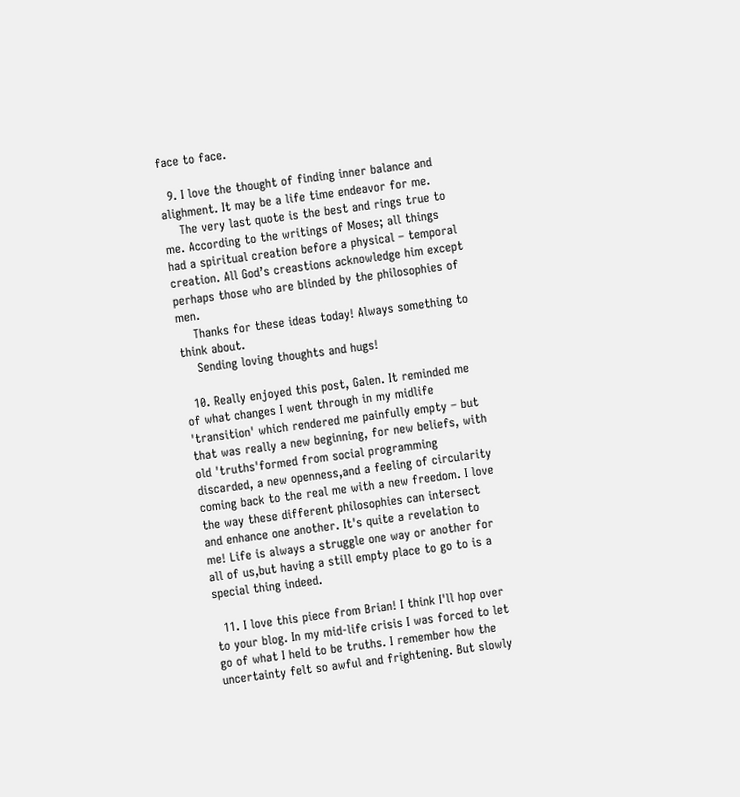face to face.

  9. I love the thought of finding inner balance and alighment. It may be a life time endeavor for me.
    The very last quote is the best and rings true to me. According to the writings of Moses; all things had a spiritual creation before a physical – temporal creation. All God’s creastions acknowledge him except perhaps those who are blinded by the philosophies of men.
    Thanks for these ideas today! Always something to think about.
    Sending loving thoughts and hugs!

  10. Really enjoyed this post, Galen. It reminded me of what changes I went through in my midlife 'transition' which rendered me painfully empty – but that was really a new beginning, for new beliefs, with old 'truths'formed from social programming discarded, a new openness,and a feeling of circularity coming back to the real me with a new freedom. I love the way these different philosophies can intersect and enhance one another. It's quite a revelation to me! Life is always a struggle one way or another for all of us,but having a still empty place to go to is a special thing indeed.

  11. I love this piece from Brian! I think I'll hop over to your blog. In my mid-life crisis I was forced to let go of what I held to be truths. I remember how the uncertainty felt so awful and frightening. But slowly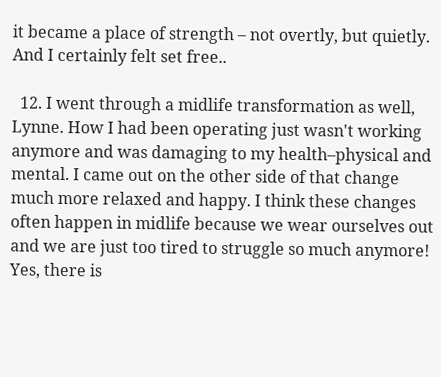it became a place of strength – not overtly, but quietly. And I certainly felt set free..

  12. I went through a midlife transformation as well, Lynne. How I had been operating just wasn't working anymore and was damaging to my health–physical and mental. I came out on the other side of that change much more relaxed and happy. I think these changes often happen in midlife because we wear ourselves out and we are just too tired to struggle so much anymore! Yes, there is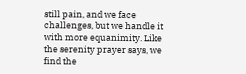still pain, and we face challenges, but we handle it with more equanimity. Like the serenity prayer says, we find the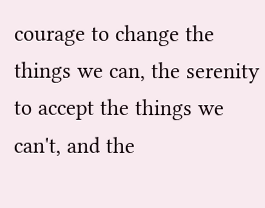courage to change the things we can, the serenity to accept the things we can't, and the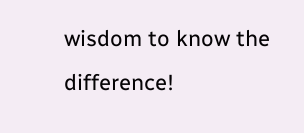wisdom to know the difference!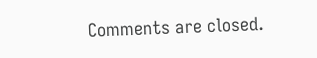Comments are closed.